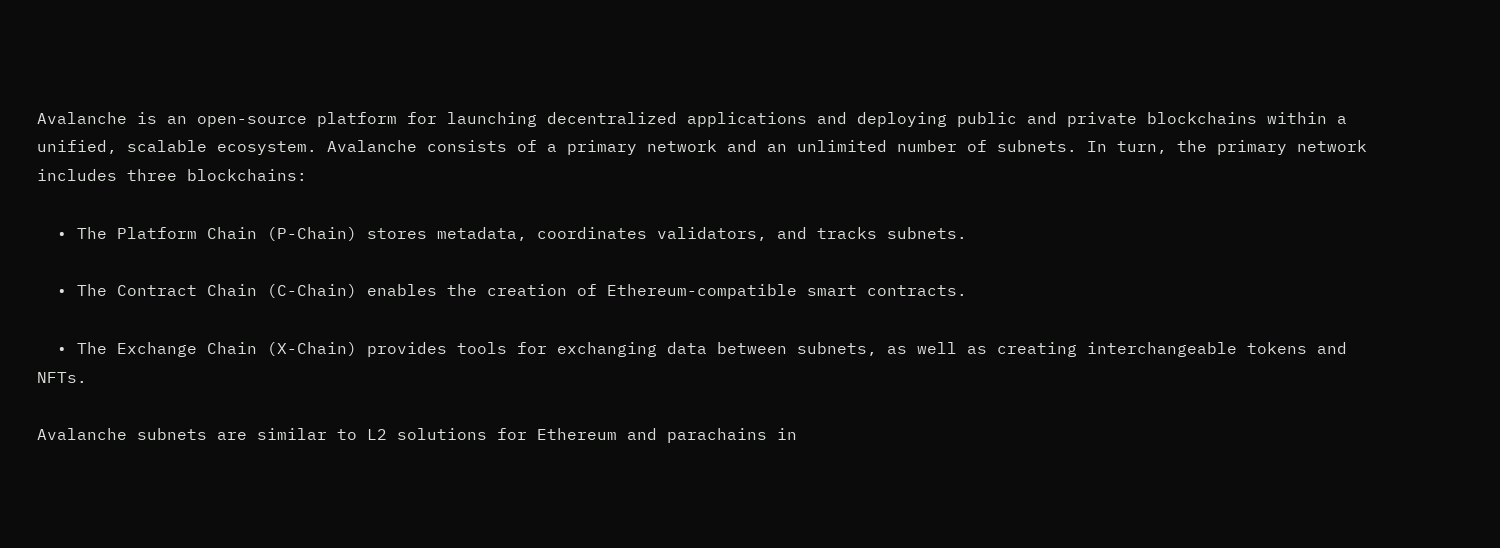Avalanche is an open-source platform for launching decentralized applications and deploying public and private blockchains within a unified, scalable ecosystem. Avalanche consists of a primary network and an unlimited number of subnets. In turn, the primary network includes three blockchains:

  • The Platform Chain (P-Chain) stores metadata, coordinates validators, and tracks subnets.

  • The Contract Chain (C-Chain) enables the creation of Ethereum-compatible smart contracts.

  • The Exchange Chain (X-Chain) provides tools for exchanging data between subnets, as well as creating interchangeable tokens and NFTs.

Avalanche subnets are similar to L2 solutions for Ethereum and parachains in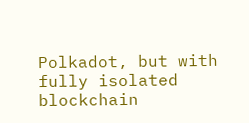Polkadot, but with fully isolated blockchain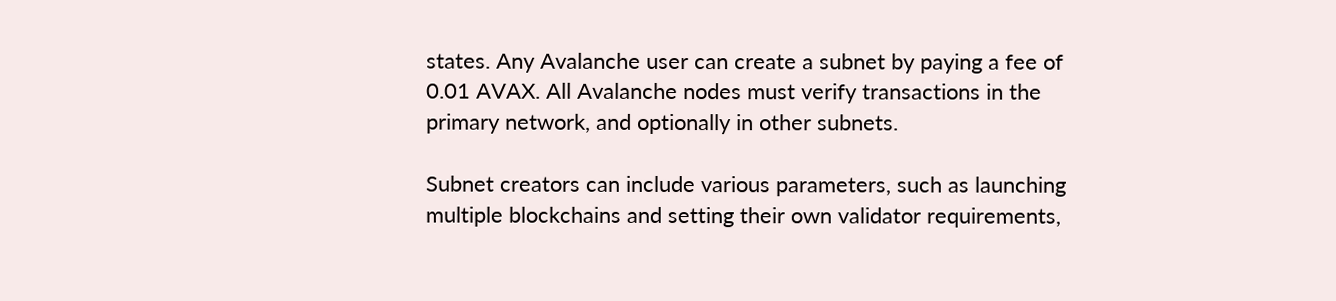states. Any Avalanche user can create a subnet by paying a fee of 0.01 AVAX. All Avalanche nodes must verify transactions in the primary network, and optionally in other subnets.

Subnet creators can include various parameters, such as launching multiple blockchains and setting their own validator requirements,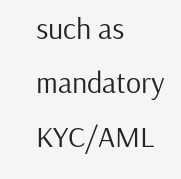such as mandatory KYC/AML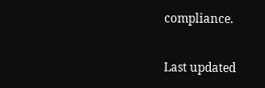compliance.

Last updated